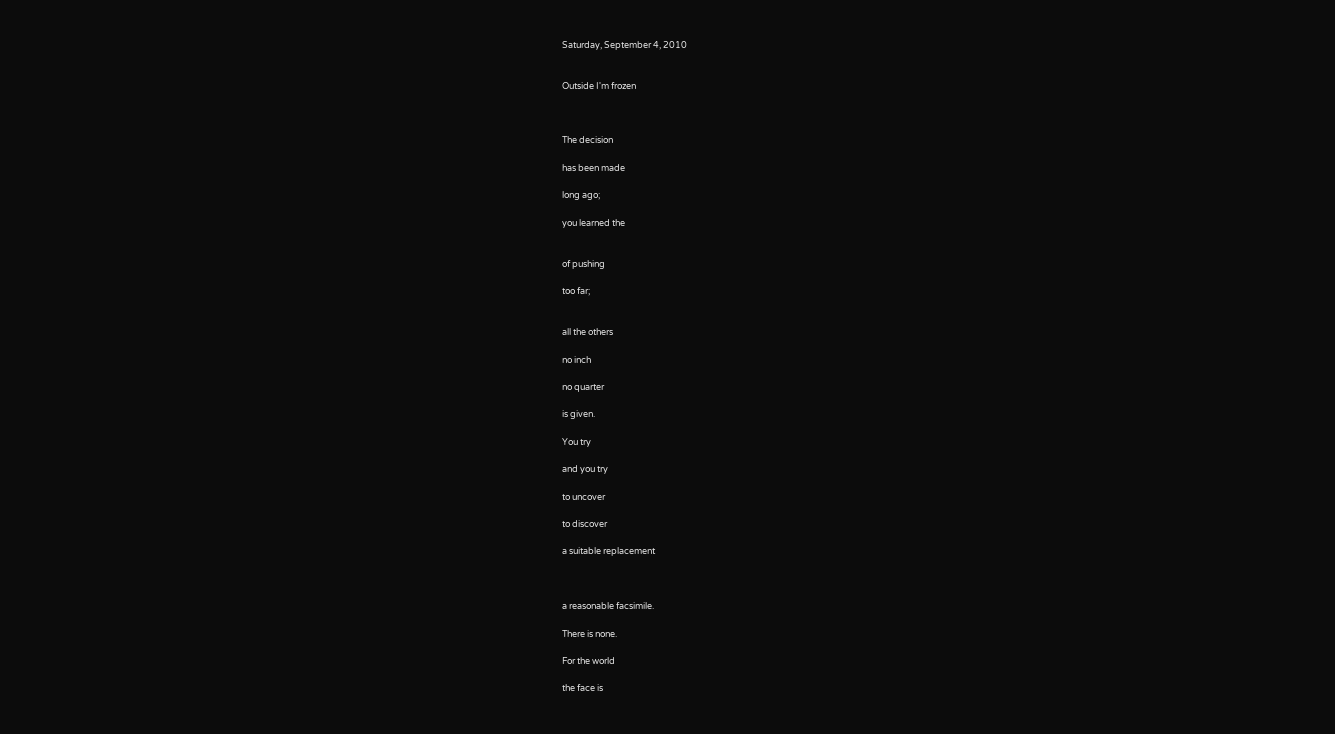Saturday, September 4, 2010


Outside I'm frozen



The decision

has been made

long ago;

you learned the


of pushing

too far;


all the others

no inch

no quarter

is given.

You try

and you try

to uncover

to discover

a suitable replacement



a reasonable facsimile.

There is none.

For the world

the face is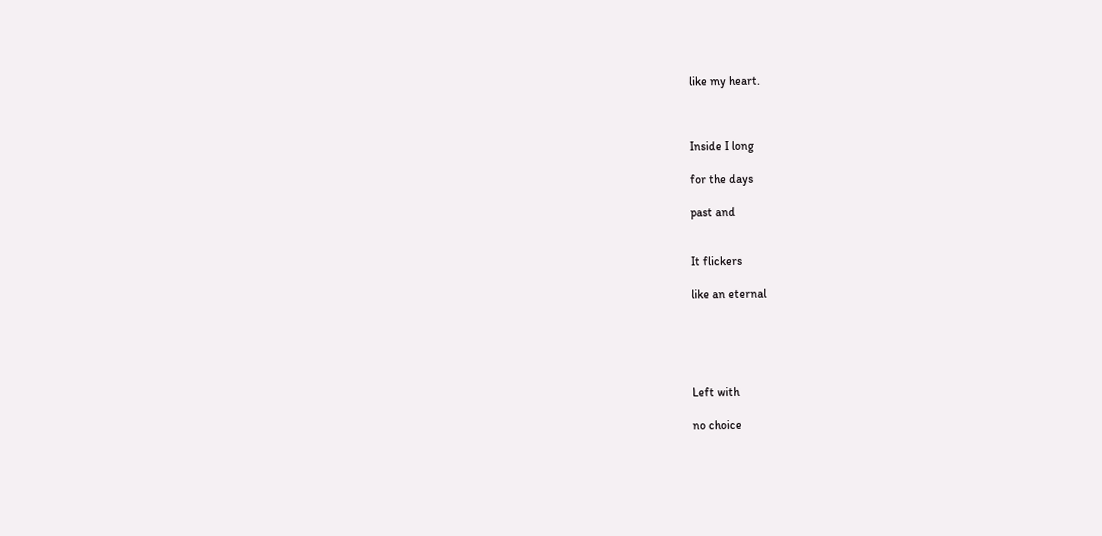like my heart.



Inside I long

for the days

past and


It flickers

like an eternal





Left with

no choice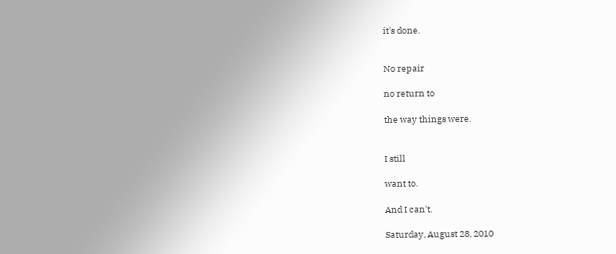it's done.


No repair

no return to

the way things were.


I still

want to.

And I can't.

Saturday, August 28, 2010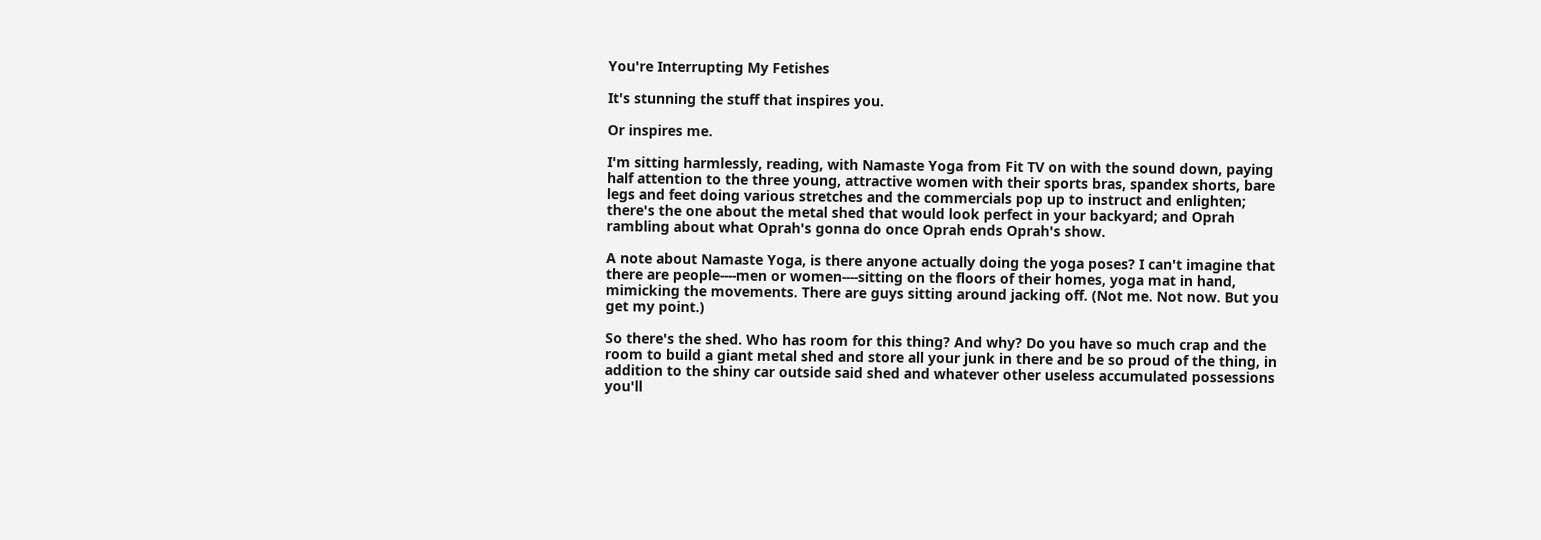You're Interrupting My Fetishes

It's stunning the stuff that inspires you.

Or inspires me.

I'm sitting harmlessly, reading, with Namaste Yoga from Fit TV on with the sound down, paying half attention to the three young, attractive women with their sports bras, spandex shorts, bare legs and feet doing various stretches and the commercials pop up to instruct and enlighten; there's the one about the metal shed that would look perfect in your backyard; and Oprah rambling about what Oprah's gonna do once Oprah ends Oprah's show.

A note about Namaste Yoga, is there anyone actually doing the yoga poses? I can't imagine that there are people----men or women----sitting on the floors of their homes, yoga mat in hand, mimicking the movements. There are guys sitting around jacking off. (Not me. Not now. But you get my point.)

So there's the shed. Who has room for this thing? And why? Do you have so much crap and the room to build a giant metal shed and store all your junk in there and be so proud of the thing, in addition to the shiny car outside said shed and whatever other useless accumulated possessions you'll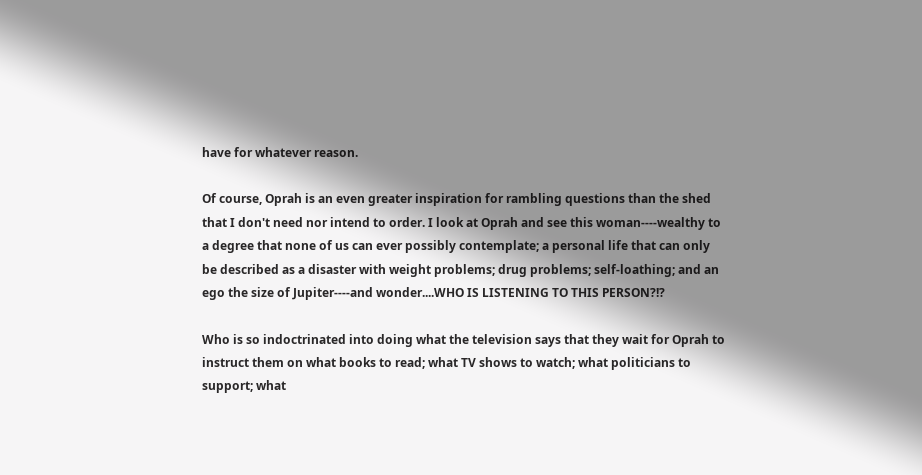have for whatever reason.

Of course, Oprah is an even greater inspiration for rambling questions than the shed that I don't need nor intend to order. I look at Oprah and see this woman----wealthy to a degree that none of us can ever possibly contemplate; a personal life that can only be described as a disaster with weight problems; drug problems; self-loathing; and an ego the size of Jupiter----and wonder....WHO IS LISTENING TO THIS PERSON?!?

Who is so indoctrinated into doing what the television says that they wait for Oprah to instruct them on what books to read; what TV shows to watch; what politicians to support; what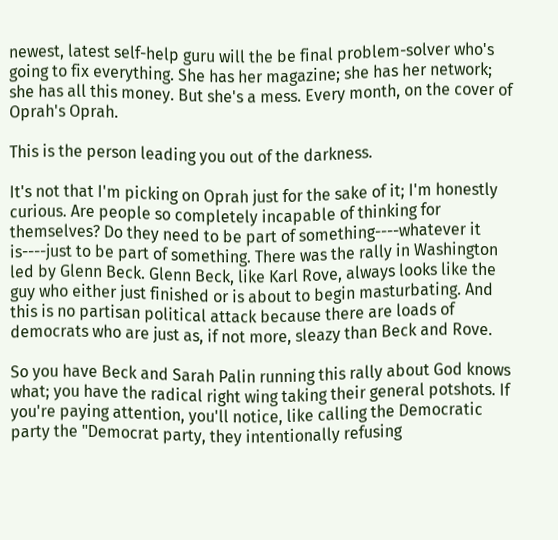newest, latest self-help guru will the be final problem-solver who's going to fix everything. She has her magazine; she has her network; she has all this money. But she's a mess. Every month, on the cover of Oprah's Oprah.

This is the person leading you out of the darkness.

It's not that I'm picking on Oprah just for the sake of it; I'm honestly curious. Are people so completely incapable of thinking for themselves? Do they need to be part of something----whatever it is----just to be part of something. There was the rally in Washington led by Glenn Beck. Glenn Beck, like Karl Rove, always looks like the guy who either just finished or is about to begin masturbating. And this is no partisan political attack because there are loads of democrats who are just as, if not more, sleazy than Beck and Rove.

So you have Beck and Sarah Palin running this rally about God knows what; you have the radical right wing taking their general potshots. If you're paying attention, you'll notice, like calling the Democratic party the "Democrat party, they intentionally refusing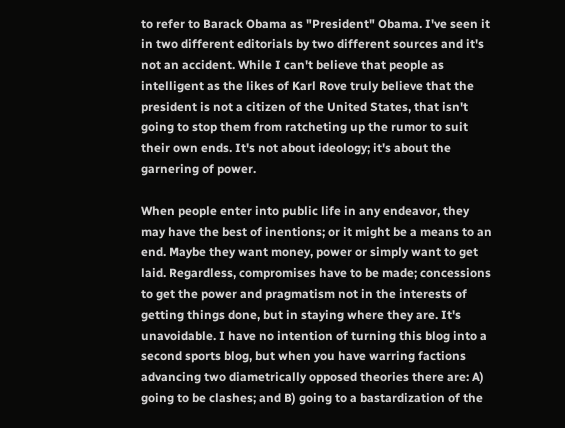to refer to Barack Obama as "President" Obama. I've seen it in two different editorials by two different sources and it's not an accident. While I can't believe that people as intelligent as the likes of Karl Rove truly believe that the president is not a citizen of the United States, that isn't going to stop them from ratcheting up the rumor to suit their own ends. It's not about ideology; it's about the garnering of power.

When people enter into public life in any endeavor, they may have the best of inentions; or it might be a means to an end. Maybe they want money, power or simply want to get laid. Regardless, compromises have to be made; concessions to get the power and pragmatism not in the interests of getting things done, but in staying where they are. It's unavoidable. I have no intention of turning this blog into a second sports blog, but when you have warring factions advancing two diametrically opposed theories there are: A) going to be clashes; and B) going to a bastardization of the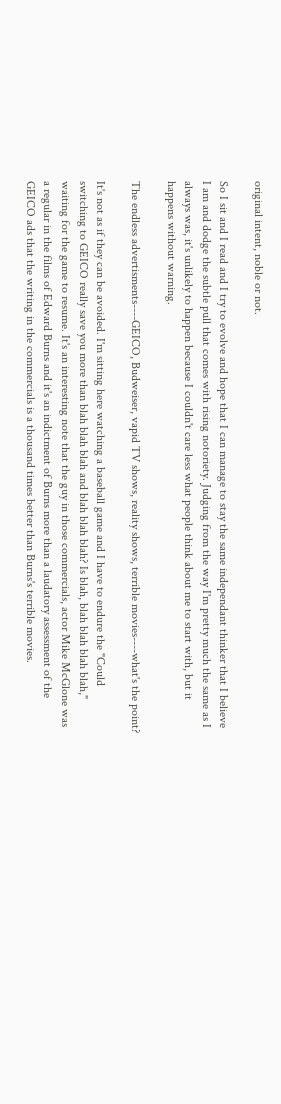original intent, noble or not.

So I sit and I read and I try to evolve and hope that I can manage to stay the same independant thinker that I believe I am and dodge the subtle pull that comes with rising notoriety. Judging from the way I'm pretty much the same as I always was, it's unlikely to happen because I couldn't care less what people think about me to start with, but it happens without warning.

The endless advertisments----GEICO, Budweiser, vapid TV shows, reality shows, terrible movies----what's the point?

It's not as if they can be avoided. I'm sitting here watching a baseball game and I have to endure the "Could switching to GEICO really save you more than blah blah blah and blah blah blah? Is blah, blah blah blah blah," waiting for the game to resume. It's an interesting note that the guy in those commercials, actor Mike McGlone was a regular in the films of Edward Burns and it's an indictment of Burns more than a laudatory assessment of the GEICO ads that the writing in the commercials is a thousand times better than Burns's terrible movies.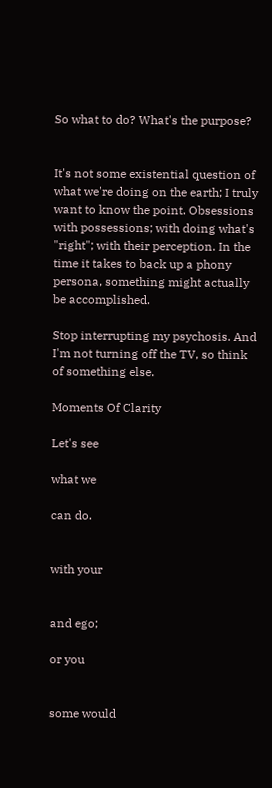So what to do? What's the purpose?


It's not some existential question of what we're doing on the earth; I truly want to know the point. Obsessions with possessions; with doing what's "right"; with their perception. In the time it takes to back up a phony persona, something might actually be accomplished.

Stop interrupting my psychosis. And I'm not turning off the TV, so think of something else.

Moments Of Clarity

Let's see

what we

can do.


with your


and ego;

or you


some would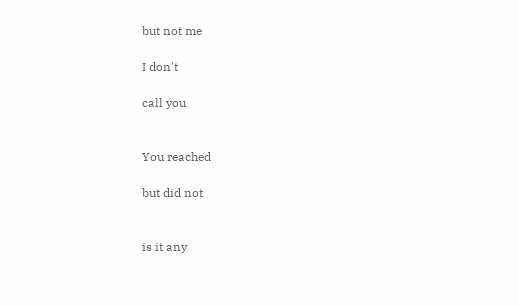but not me

I don't

call you


You reached

but did not


is it any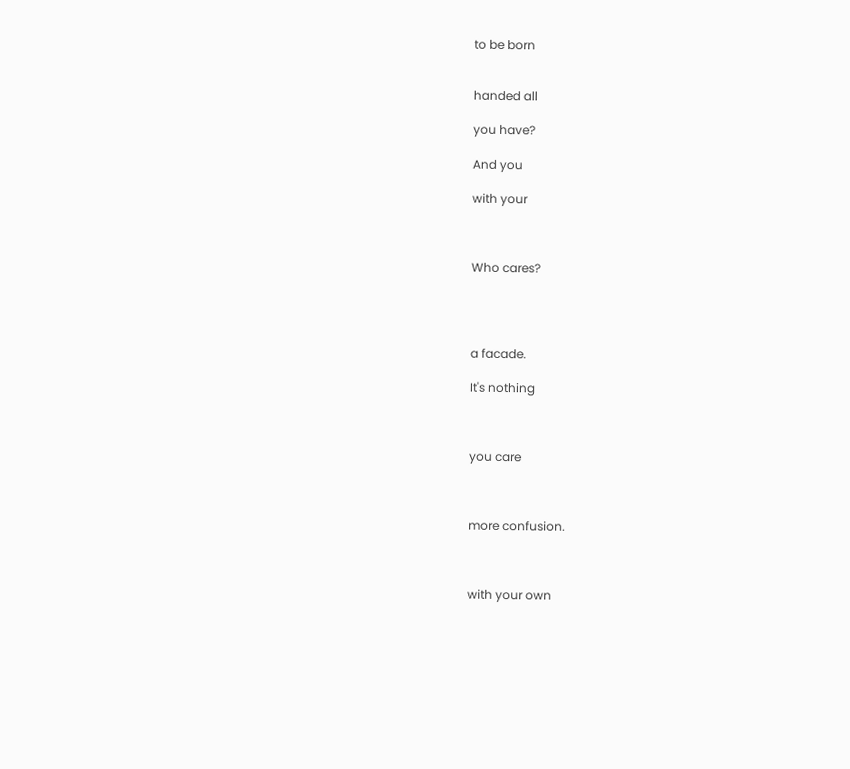to be born


handed all

you have?

And you

with your



Who cares?




a facade.

It's nothing



you care



more confusion.



with your own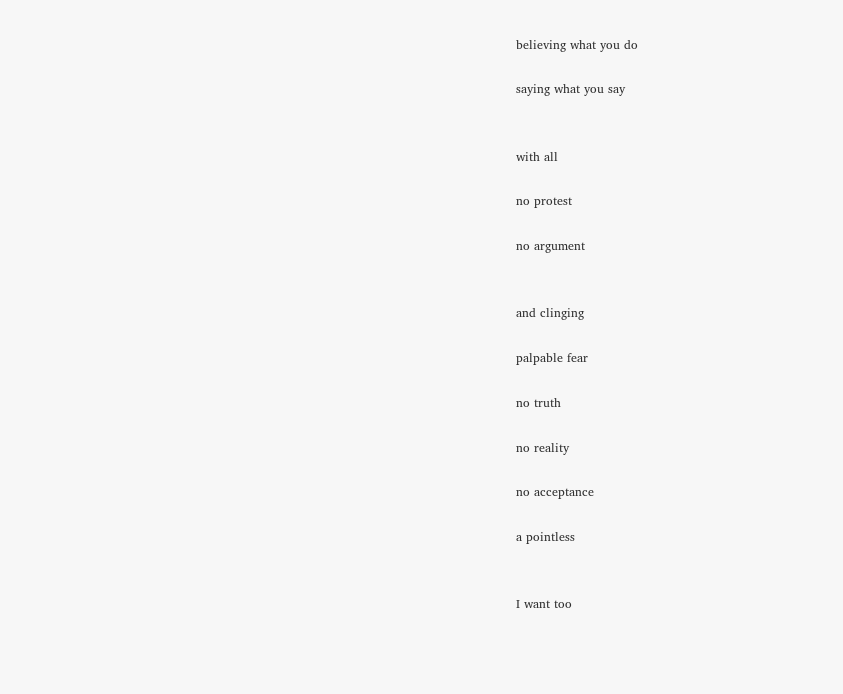believing what you do

saying what you say


with all

no protest

no argument


and clinging

palpable fear

no truth

no reality

no acceptance

a pointless


I want too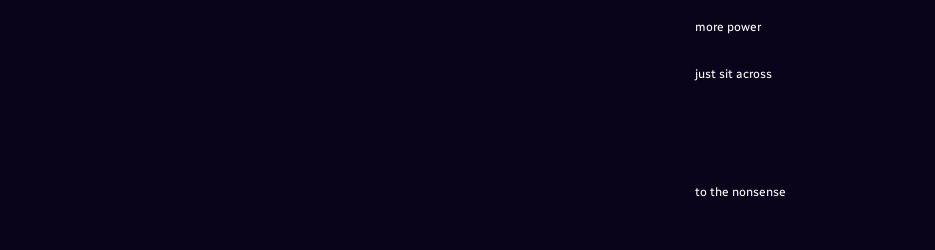more power

just sit across




to the nonsense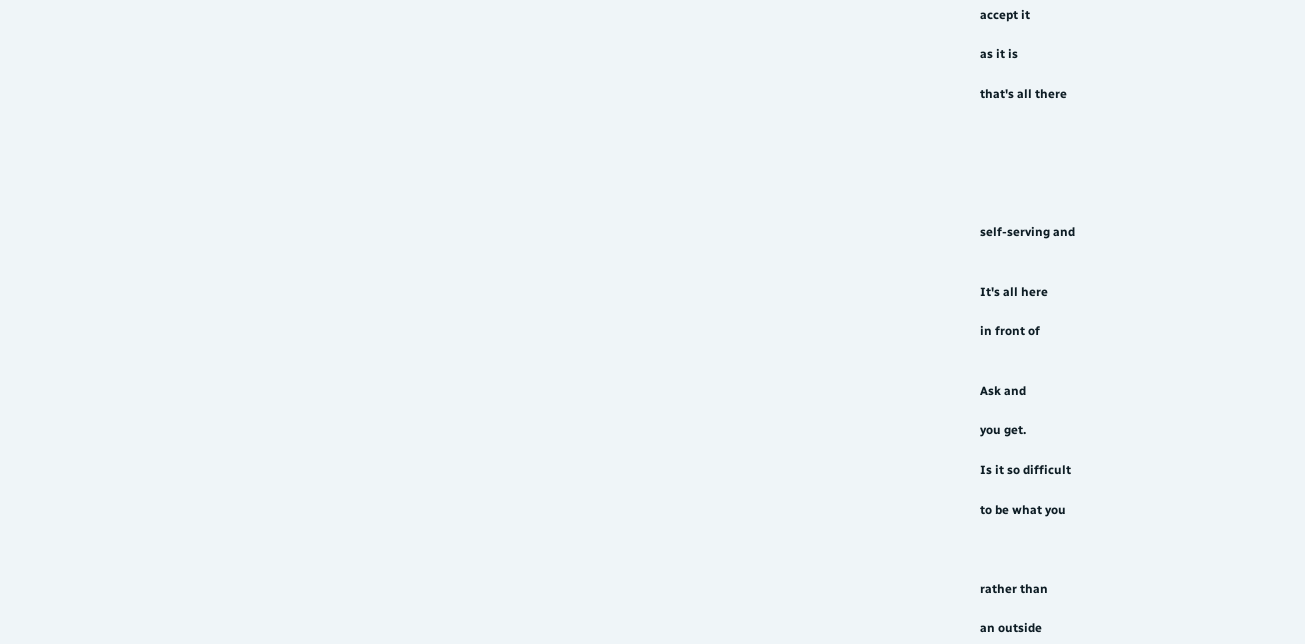accept it

as it is

that's all there






self-serving and


It's all here

in front of


Ask and

you get.

Is it so difficult

to be what you



rather than

an outside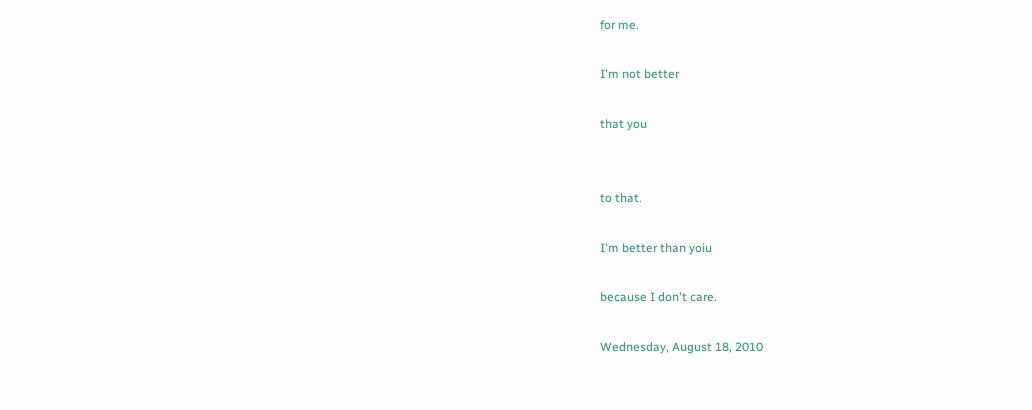for me.

I'm not better

that you


to that.

I'm better than yoiu

because I don't care.

Wednesday, August 18, 2010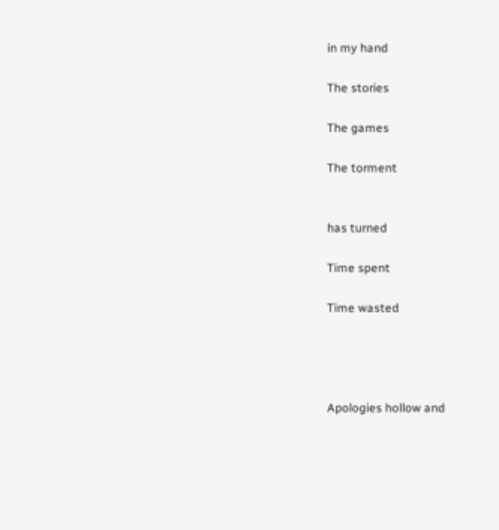in my hand

The stories

The games

The torment


has turned

Time spent

Time wasted




Apologies hollow and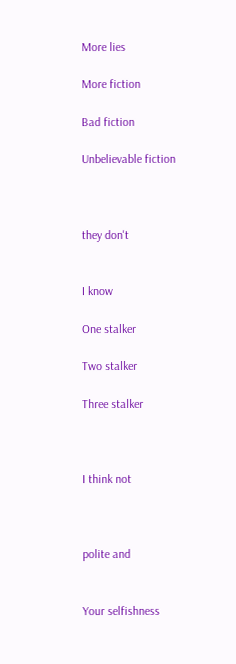More lies

More fiction

Bad fiction

Unbelievable fiction



they don't


I know

One stalker

Two stalker

Three stalker



I think not



polite and


Your selfishness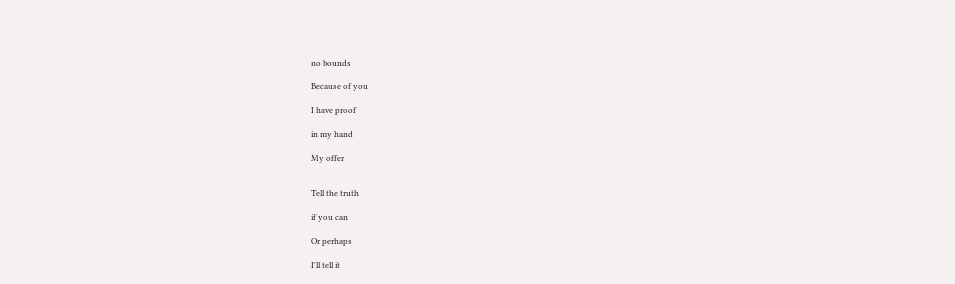no bounds

Because of you

I have proof

in my hand

My offer


Tell the truth

if you can

Or perhaps

I'll tell it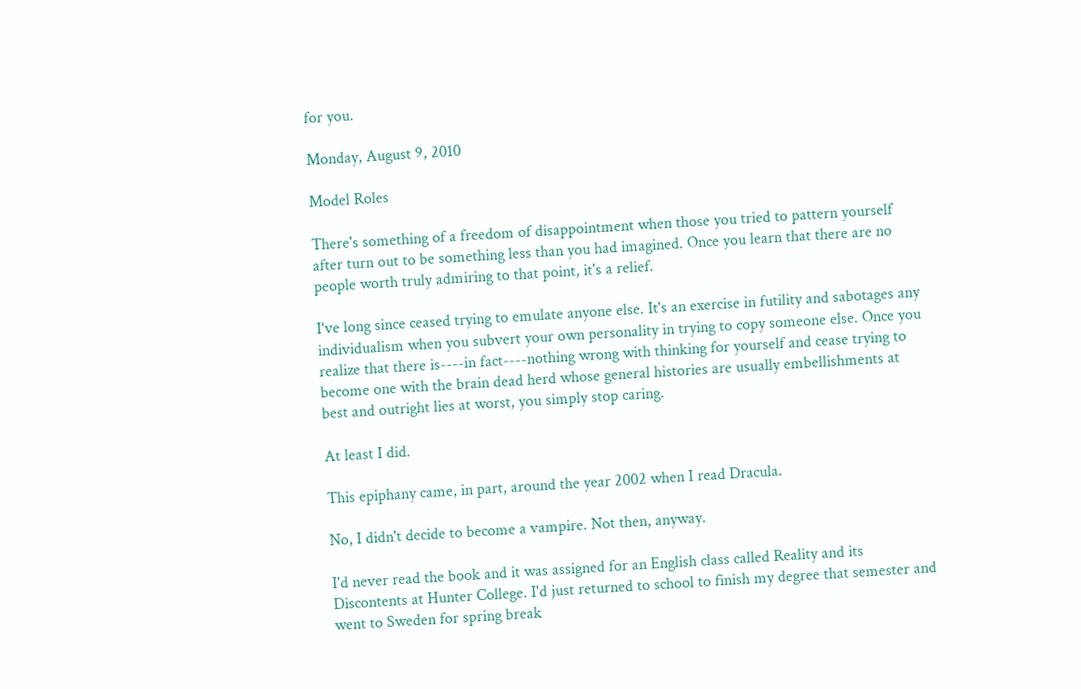for you.

Monday, August 9, 2010

Model Roles

There's something of a freedom of disappointment when those you tried to pattern yourself after turn out to be something less than you had imagined. Once you learn that there are no people worth truly admiring to that point, it's a relief.

I've long since ceased trying to emulate anyone else. It's an exercise in futility and sabotages any individualism when you subvert your own personality in trying to copy someone else. Once you realize that there is----in fact----nothing wrong with thinking for yourself and cease trying to become one with the brain dead herd whose general histories are usually embellishments at best and outright lies at worst, you simply stop caring.

At least I did.

This epiphany came, in part, around the year 2002 when I read Dracula.

No, I didn't decide to become a vampire. Not then, anyway.

I'd never read the book and it was assigned for an English class called Reality and its Discontents at Hunter College. I'd just returned to school to finish my degree that semester and went to Sweden for spring break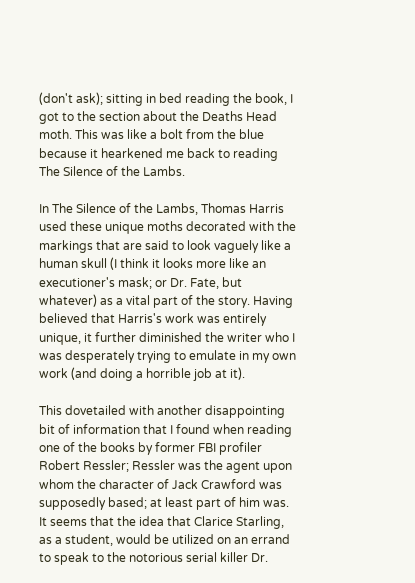(don't ask); sitting in bed reading the book, I got to the section about the Deaths Head moth. This was like a bolt from the blue because it hearkened me back to reading The Silence of the Lambs.

In The Silence of the Lambs, Thomas Harris used these unique moths decorated with the markings that are said to look vaguely like a human skull (I think it looks more like an executioner's mask; or Dr. Fate, but whatever) as a vital part of the story. Having believed that Harris's work was entirely unique, it further diminished the writer who I was desperately trying to emulate in my own work (and doing a horrible job at it).

This dovetailed with another disappointing bit of information that I found when reading one of the books by former FBI profiler Robert Ressler; Ressler was the agent upon whom the character of Jack Crawford was supposedly based; at least part of him was. It seems that the idea that Clarice Starling, as a student, would be utilized on an errand to speak to the notorious serial killer Dr.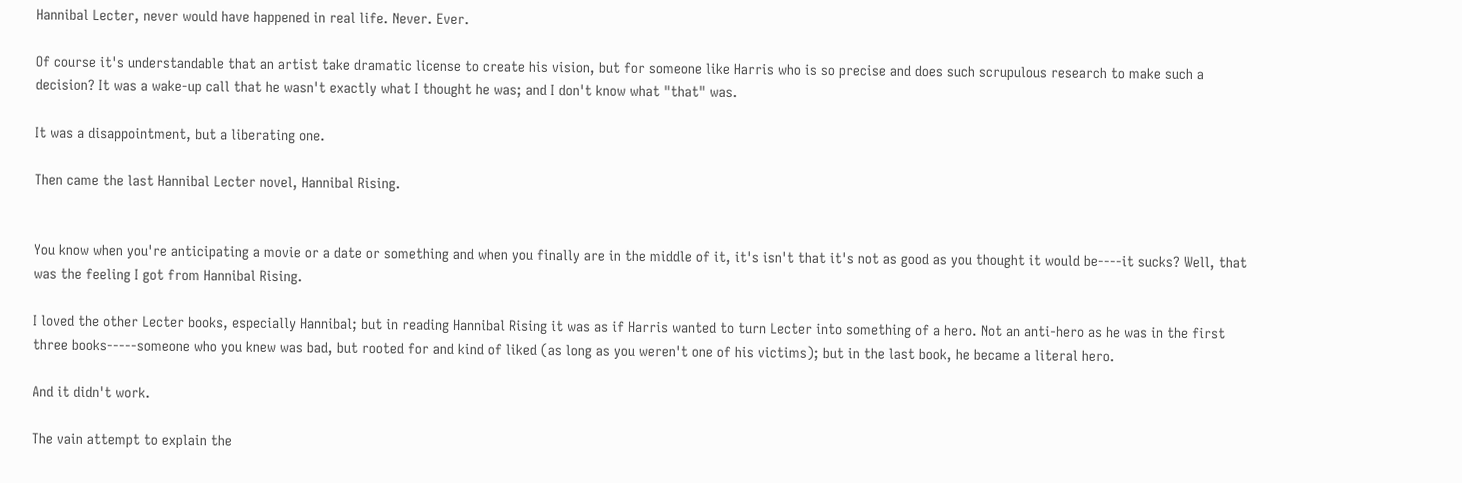Hannibal Lecter, never would have happened in real life. Never. Ever.

Of course it's understandable that an artist take dramatic license to create his vision, but for someone like Harris who is so precise and does such scrupulous research to make such a decision? It was a wake-up call that he wasn't exactly what I thought he was; and I don't know what "that" was.

It was a disappointment, but a liberating one.

Then came the last Hannibal Lecter novel, Hannibal Rising.


You know when you're anticipating a movie or a date or something and when you finally are in the middle of it, it's isn't that it's not as good as you thought it would be----it sucks? Well, that was the feeling I got from Hannibal Rising.

I loved the other Lecter books, especially Hannibal; but in reading Hannibal Rising it was as if Harris wanted to turn Lecter into something of a hero. Not an anti-hero as he was in the first three books-----someone who you knew was bad, but rooted for and kind of liked (as long as you weren't one of his victims); but in the last book, he became a literal hero.

And it didn't work.

The vain attempt to explain the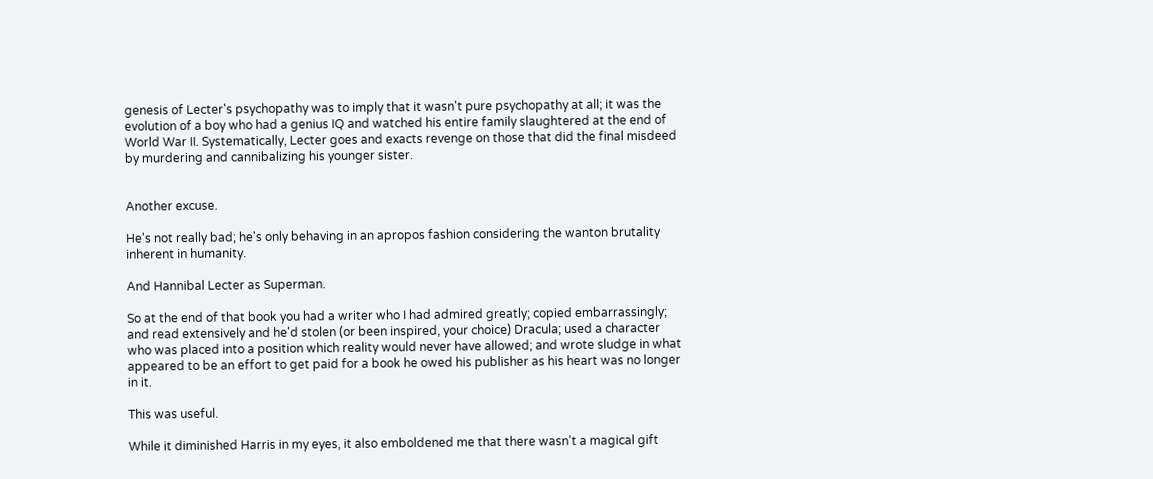genesis of Lecter's psychopathy was to imply that it wasn't pure psychopathy at all; it was the evolution of a boy who had a genius IQ and watched his entire family slaughtered at the end of World War II. Systematically, Lecter goes and exacts revenge on those that did the final misdeed by murdering and cannibalizing his younger sister.


Another excuse.

He's not really bad; he's only behaving in an apropos fashion considering the wanton brutality inherent in humanity.

And Hannibal Lecter as Superman.

So at the end of that book you had a writer who I had admired greatly; copied embarrassingly; and read extensively and he'd stolen (or been inspired, your choice) Dracula; used a character who was placed into a position which reality would never have allowed; and wrote sludge in what appeared to be an effort to get paid for a book he owed his publisher as his heart was no longer in it.

This was useful.

While it diminished Harris in my eyes, it also emboldened me that there wasn't a magical gift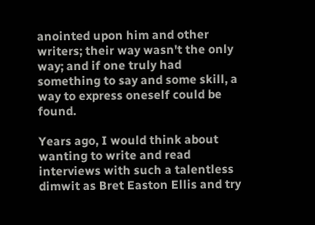anointed upon him and other writers; their way wasn't the only way; and if one truly had something to say and some skill, a way to express oneself could be found.

Years ago, I would think about wanting to write and read interviews with such a talentless dimwit as Bret Easton Ellis and try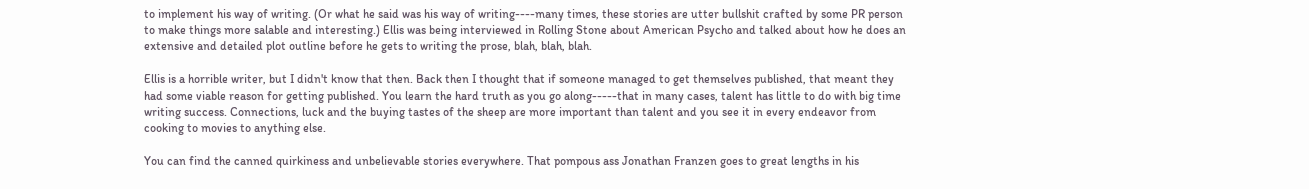to implement his way of writing. (Or what he said was his way of writing----many times, these stories are utter bullshit crafted by some PR person to make things more salable and interesting.) Ellis was being interviewed in Rolling Stone about American Psycho and talked about how he does an extensive and detailed plot outline before he gets to writing the prose, blah, blah, blah.

Ellis is a horrible writer, but I didn't know that then. Back then I thought that if someone managed to get themselves published, that meant they had some viable reason for getting published. You learn the hard truth as you go along-----that in many cases, talent has little to do with big time writing success. Connections, luck and the buying tastes of the sheep are more important than talent and you see it in every endeavor from cooking to movies to anything else.

You can find the canned quirkiness and unbelievable stories everywhere. That pompous ass Jonathan Franzen goes to great lengths in his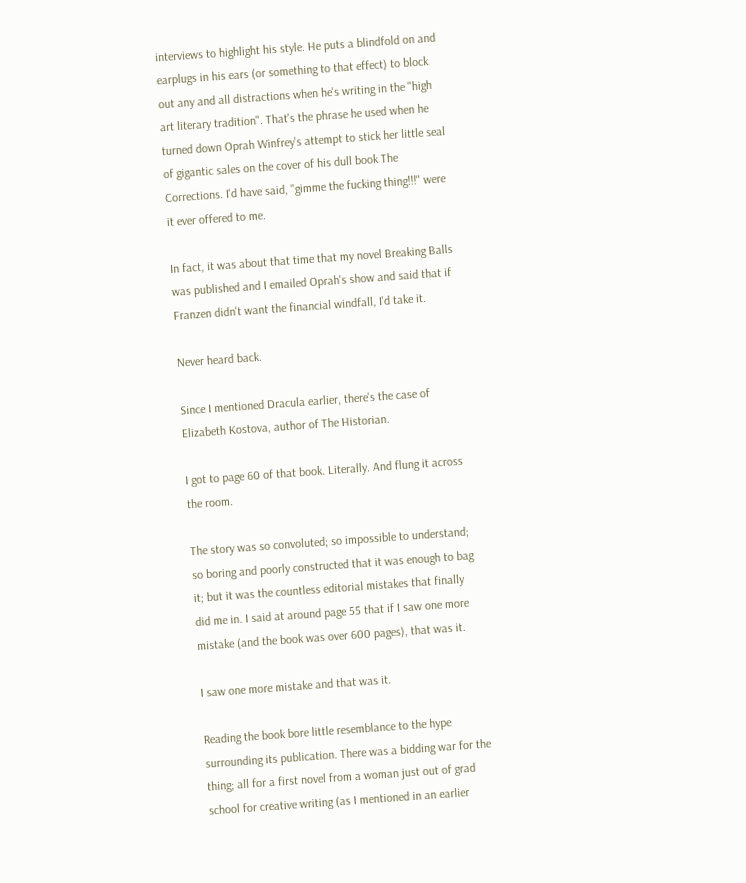interviews to highlight his style. He puts a blindfold on and earplugs in his ears (or something to that effect) to block out any and all distractions when he's writing in the "high art literary tradition". That's the phrase he used when he turned down Oprah Winfrey's attempt to stick her little seal of gigantic sales on the cover of his dull book The Corrections. I'd have said, "gimme the fucking thing!!!" were it ever offered to me.

In fact, it was about that time that my novel Breaking Balls was published and I emailed Oprah's show and said that if Franzen didn't want the financial windfall, I'd take it.

Never heard back.

Since I mentioned Dracula earlier, there's the case of Elizabeth Kostova, author of The Historian.

I got to page 60 of that book. Literally. And flung it across the room.

The story was so convoluted; so impossible to understand; so boring and poorly constructed that it was enough to bag it; but it was the countless editorial mistakes that finally did me in. I said at around page 55 that if I saw one more mistake (and the book was over 600 pages), that was it.

I saw one more mistake and that was it.

Reading the book bore little resemblance to the hype surrounding its publication. There was a bidding war for the thing; all for a first novel from a woman just out of grad school for creative writing (as I mentioned in an earlier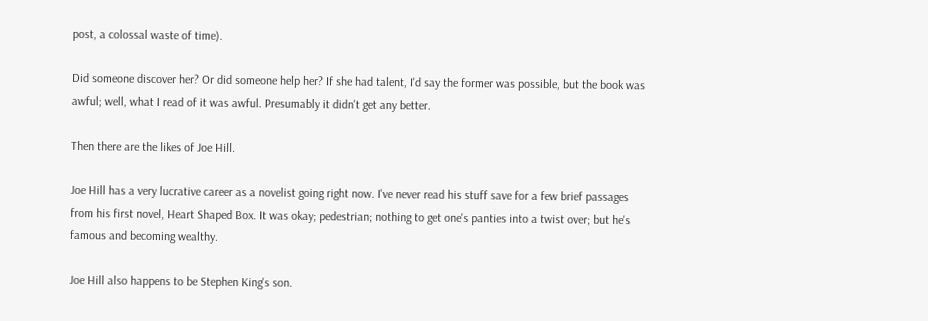post, a colossal waste of time).

Did someone discover her? Or did someone help her? If she had talent, I'd say the former was possible, but the book was awful; well, what I read of it was awful. Presumably it didn't get any better.

Then there are the likes of Joe Hill.

Joe Hill has a very lucrative career as a novelist going right now. I've never read his stuff save for a few brief passages from his first novel, Heart Shaped Box. It was okay; pedestrian; nothing to get one's panties into a twist over; but he's famous and becoming wealthy.

Joe Hill also happens to be Stephen King's son.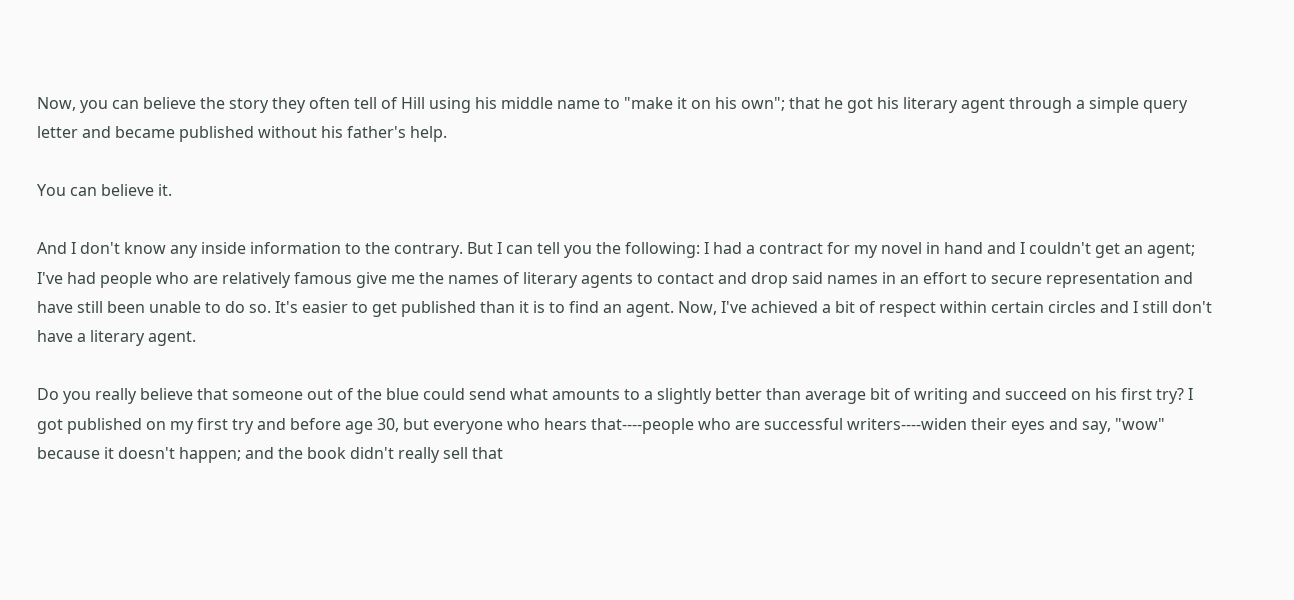Now, you can believe the story they often tell of Hill using his middle name to "make it on his own"; that he got his literary agent through a simple query letter and became published without his father's help.

You can believe it.

And I don't know any inside information to the contrary. But I can tell you the following: I had a contract for my novel in hand and I couldn't get an agent; I've had people who are relatively famous give me the names of literary agents to contact and drop said names in an effort to secure representation and have still been unable to do so. It's easier to get published than it is to find an agent. Now, I've achieved a bit of respect within certain circles and I still don't have a literary agent.

Do you really believe that someone out of the blue could send what amounts to a slightly better than average bit of writing and succeed on his first try? I got published on my first try and before age 30, but everyone who hears that----people who are successful writers----widen their eyes and say, "wow" because it doesn't happen; and the book didn't really sell that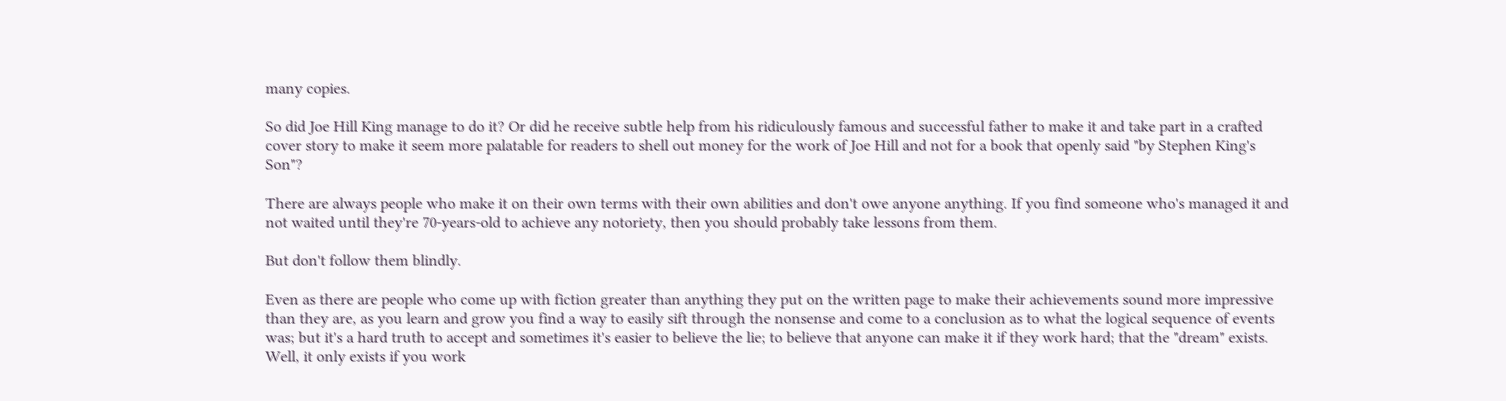many copies.

So did Joe Hill King manage to do it? Or did he receive subtle help from his ridiculously famous and successful father to make it and take part in a crafted cover story to make it seem more palatable for readers to shell out money for the work of Joe Hill and not for a book that openly said "by Stephen King's Son"?

There are always people who make it on their own terms with their own abilities and don't owe anyone anything. If you find someone who's managed it and not waited until they're 70-years-old to achieve any notoriety, then you should probably take lessons from them.

But don't follow them blindly.

Even as there are people who come up with fiction greater than anything they put on the written page to make their achievements sound more impressive than they are, as you learn and grow you find a way to easily sift through the nonsense and come to a conclusion as to what the logical sequence of events was; but it's a hard truth to accept and sometimes it's easier to believe the lie; to believe that anyone can make it if they work hard; that the "dream" exists. Well, it only exists if you work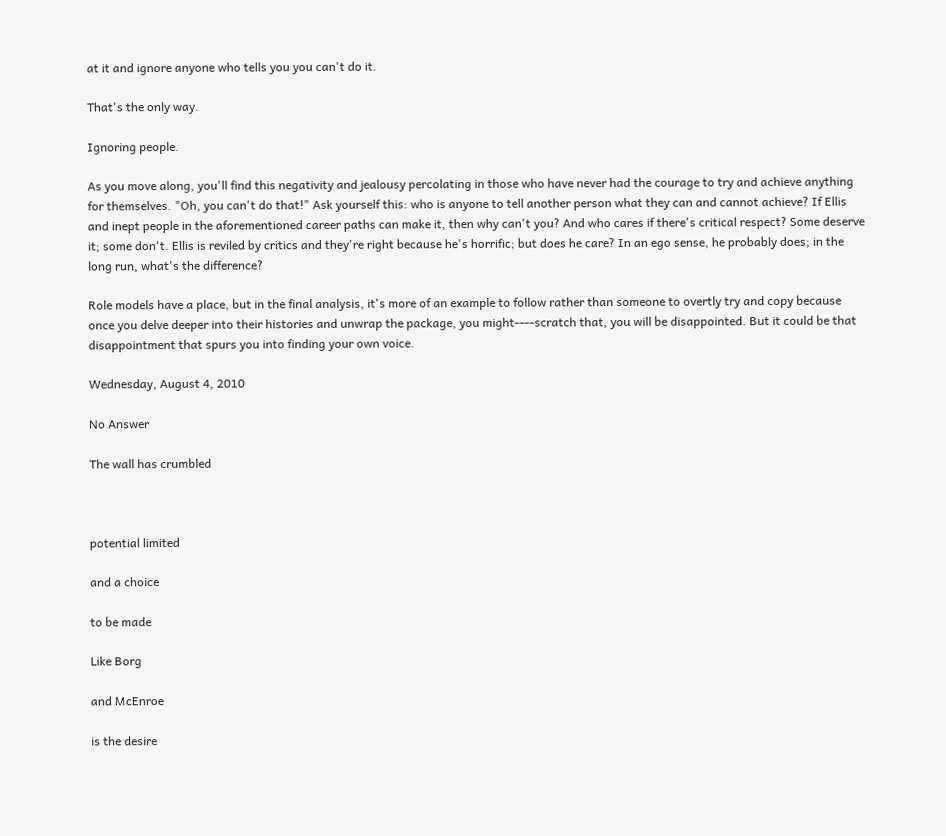at it and ignore anyone who tells you you can't do it.

That's the only way.

Ignoring people.

As you move along, you'll find this negativity and jealousy percolating in those who have never had the courage to try and achieve anything for themselves. "Oh, you can't do that!" Ask yourself this: who is anyone to tell another person what they can and cannot achieve? If Ellis and inept people in the aforementioned career paths can make it, then why can't you? And who cares if there's critical respect? Some deserve it; some don't. Ellis is reviled by critics and they're right because he's horrific; but does he care? In an ego sense, he probably does; in the long run, what's the difference?

Role models have a place, but in the final analysis, it's more of an example to follow rather than someone to overtly try and copy because once you delve deeper into their histories and unwrap the package, you might----scratch that, you will be disappointed. But it could be that disappointment that spurs you into finding your own voice.

Wednesday, August 4, 2010

No Answer

The wall has crumbled



potential limited

and a choice

to be made

Like Borg

and McEnroe

is the desire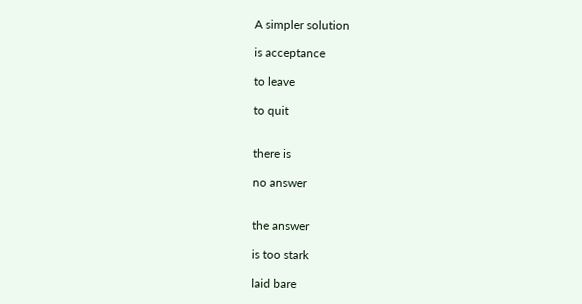A simpler solution

is acceptance

to leave

to quit


there is

no answer


the answer

is too stark

laid bare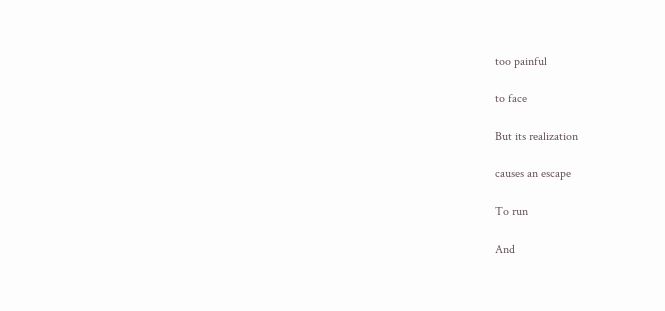too painful

to face

But its realization

causes an escape

To run

And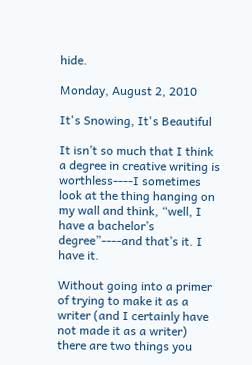hide.

Monday, August 2, 2010

It's Snowing, It's Beautiful

It isn’t so much that I think a degree in creative writing is worthless----I sometimes look at the thing hanging on my wall and think, “well, I have a bachelor’s degree”----and that’s it. I have it.

Without going into a primer of trying to make it as a writer (and I certainly have not made it as a writer) there are two things you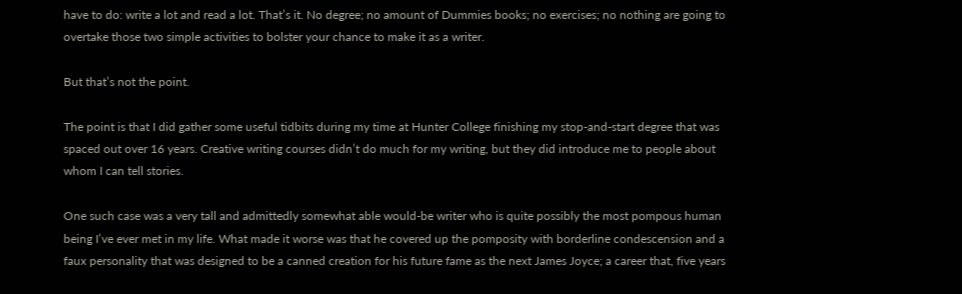have to do: write a lot and read a lot. That’s it. No degree; no amount of Dummies books; no exercises; no nothing are going to overtake those two simple activities to bolster your chance to make it as a writer.

But that’s not the point.

The point is that I did gather some useful tidbits during my time at Hunter College finishing my stop-and-start degree that was spaced out over 16 years. Creative writing courses didn’t do much for my writing, but they did introduce me to people about whom I can tell stories.

One such case was a very tall and admittedly somewhat able would-be writer who is quite possibly the most pompous human being I’ve ever met in my life. What made it worse was that he covered up the pomposity with borderline condescension and a faux personality that was designed to be a canned creation for his future fame as the next James Joyce; a career that, five years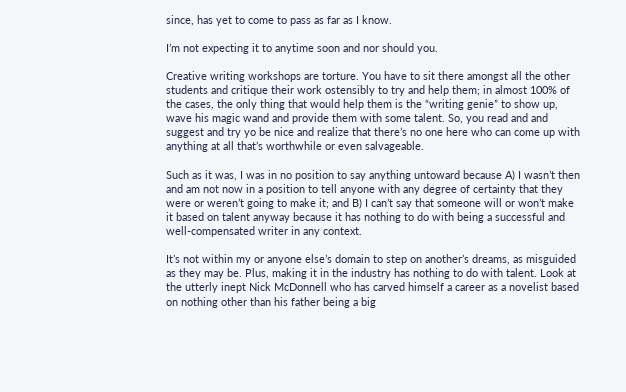since, has yet to come to pass as far as I know.

I’m not expecting it to anytime soon and nor should you.

Creative writing workshops are torture. You have to sit there amongst all the other students and critique their work ostensibly to try and help them; in almost 100% of the cases, the only thing that would help them is the “writing genie” to show up, wave his magic wand and provide them with some talent. So, you read and and suggest and try yo be nice and realize that there’s no one here who can come up with anything at all that’s worthwhile or even salvageable.

Such as it was, I was in no position to say anything untoward because A) I wasn’t then and am not now in a position to tell anyone with any degree of certainty that they were or weren’t going to make it; and B) I can’t say that someone will or won’t make it based on talent anyway because it has nothing to do with being a successful and well-compensated writer in any context.

It’s not within my or anyone else’s domain to step on another’s dreams, as misguided as they may be. Plus, making it in the industry has nothing to do with talent. Look at the utterly inept Nick McDonnell who has carved himself a career as a novelist based on nothing other than his father being a big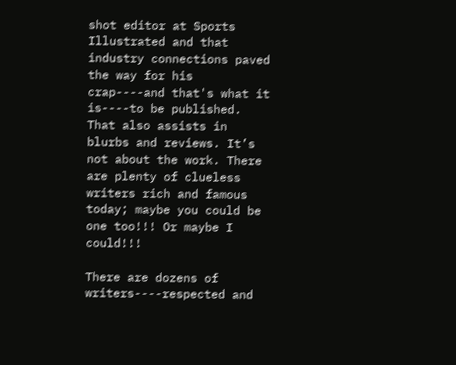shot editor at Sports Illustrated and that industry connections paved the way for his crap----and that's what it is----to be published. That also assists in blurbs and reviews. It’s not about the work. There are plenty of clueless writers rich and famous today; maybe you could be one too!!! Or maybe I could!!!

There are dozens of writers----respected and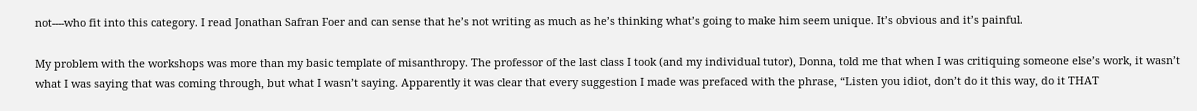not----who fit into this category. I read Jonathan Safran Foer and can sense that he’s not writing as much as he’s thinking what’s going to make him seem unique. It’s obvious and it’s painful.

My problem with the workshops was more than my basic template of misanthropy. The professor of the last class I took (and my individual tutor), Donna, told me that when I was critiquing someone else’s work, it wasn’t what I was saying that was coming through, but what I wasn’t saying. Apparently it was clear that every suggestion I made was prefaced with the phrase, “Listen you idiot, don’t do it this way, do it THAT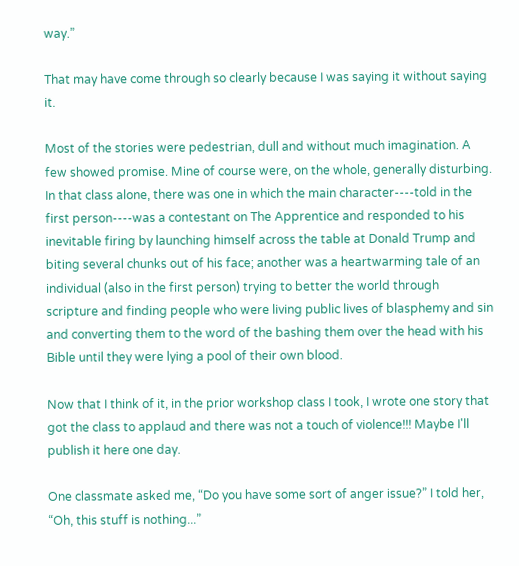way.”

That may have come through so clearly because I was saying it without saying it.

Most of the stories were pedestrian, dull and without much imagination. A few showed promise. Mine of course were, on the whole, generally disturbing. In that class alone, there was one in which the main character----told in the first person----was a contestant on The Apprentice and responded to his inevitable firing by launching himself across the table at Donald Trump and biting several chunks out of his face; another was a heartwarming tale of an individual (also in the first person) trying to better the world through scripture and finding people who were living public lives of blasphemy and sin and converting them to the word of the bashing them over the head with his Bible until they were lying a pool of their own blood.

Now that I think of it, in the prior workshop class I took, I wrote one story that got the class to applaud and there was not a touch of violence!!! Maybe I'll publish it here one day.

One classmate asked me, “Do you have some sort of anger issue?” I told her, “Oh, this stuff is nothing...”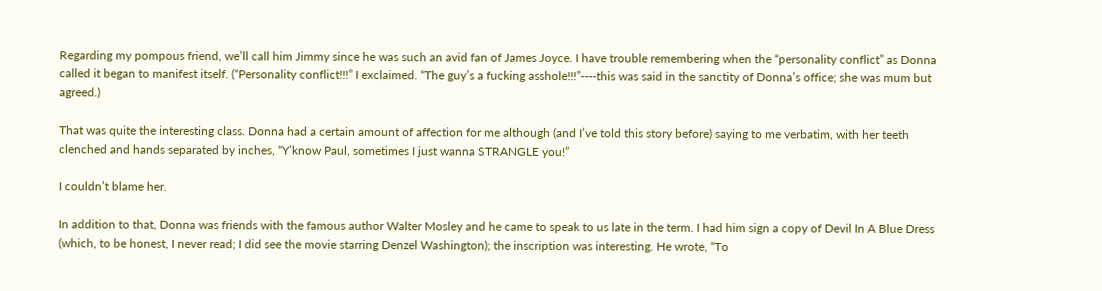Regarding my pompous friend, we’ll call him Jimmy since he was such an avid fan of James Joyce. I have trouble remembering when the “personality conflict” as Donna called it began to manifest itself. (“Personality conflict!!!” I exclaimed. “The guy’s a fucking asshole!!!”----this was said in the sanctity of Donna’s office; she was mum but agreed.)

That was quite the interesting class. Donna had a certain amount of affection for me although (and I’ve told this story before) saying to me verbatim, with her teeth clenched and hands separated by inches, “Y’know Paul, sometimes I just wanna STRANGLE you!”

I couldn’t blame her.

In addition to that, Donna was friends with the famous author Walter Mosley and he came to speak to us late in the term. I had him sign a copy of Devil In A Blue Dress (which, to be honest, I never read; I did see the movie starring Denzel Washington); the inscription was interesting. He wrote, “To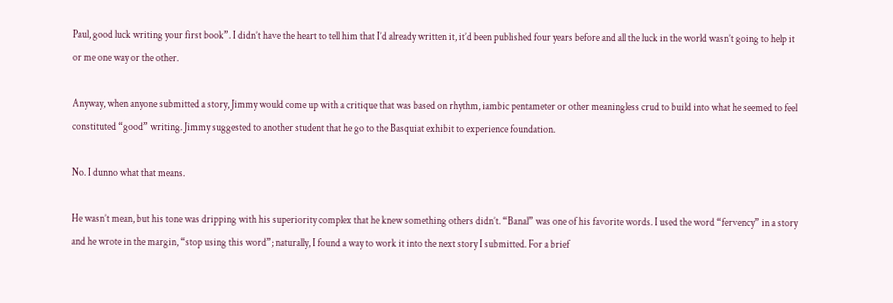Paul, good luck writing your first book”. I didn’t have the heart to tell him that I’d already written it, it’d been published four years before and all the luck in the world wasn’t going to help it or me one way or the other.

Anyway, when anyone submitted a story, Jimmy would come up with a critique that was based on rhythm, iambic pentameter or other meaningless crud to build into what he seemed to feel constituted “good” writing. Jimmy suggested to another student that he go to the Basquiat exhibit to experience foundation.

No. I dunno what that means.

He wasn’t mean, but his tone was dripping with his superiority complex that he knew something others didn’t. “Banal” was one of his favorite words. I used the word “fervency” in a story and he wrote in the margin, “stop using this word”; naturally, I found a way to work it into the next story I submitted. For a brief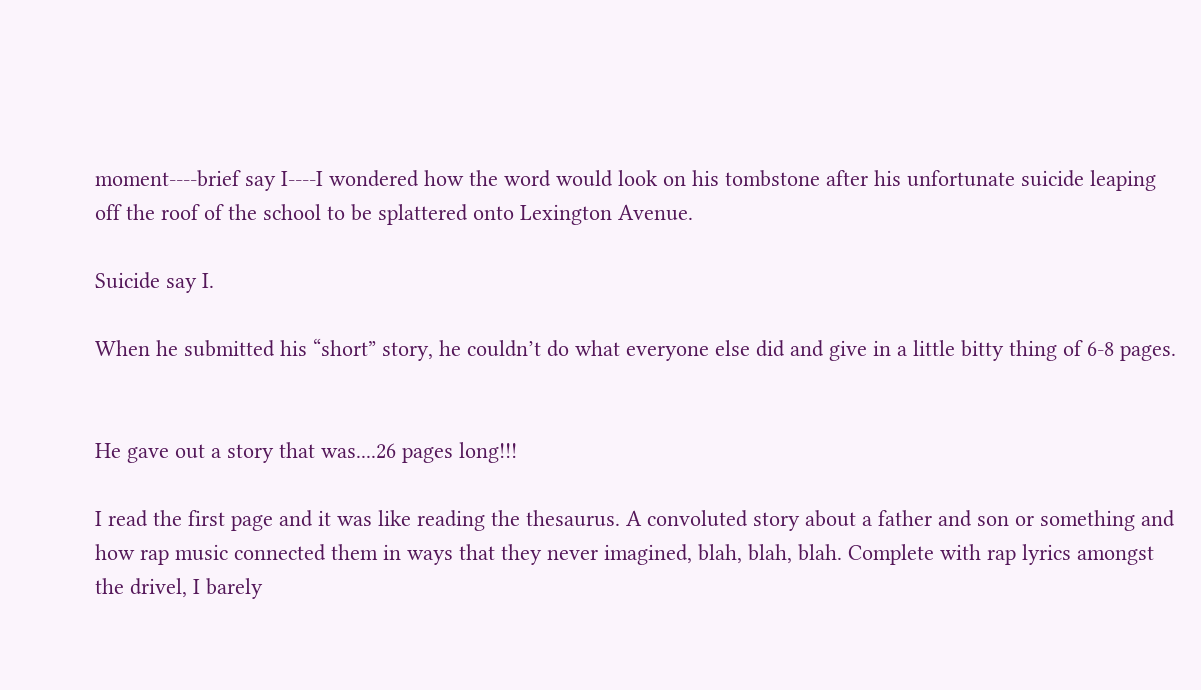moment----brief say I----I wondered how the word would look on his tombstone after his unfortunate suicide leaping off the roof of the school to be splattered onto Lexington Avenue.

Suicide say I.

When he submitted his “short” story, he couldn’t do what everyone else did and give in a little bitty thing of 6-8 pages.


He gave out a story that was....26 pages long!!!

I read the first page and it was like reading the thesaurus. A convoluted story about a father and son or something and how rap music connected them in ways that they never imagined, blah, blah, blah. Complete with rap lyrics amongst the drivel, I barely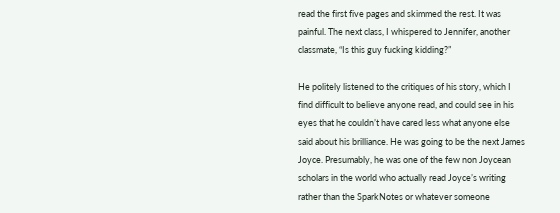read the first five pages and skimmed the rest. It was painful. The next class, I whispered to Jennifer, another classmate, “Is this guy fucking kidding?”

He politely listened to the critiques of his story, which I find difficult to believe anyone read, and could see in his eyes that he couldn’t have cared less what anyone else said about his brilliance. He was going to be the next James Joyce. Presumably, he was one of the few non Joycean scholars in the world who actually read Joyce’s writing rather than the SparkNotes or whatever someone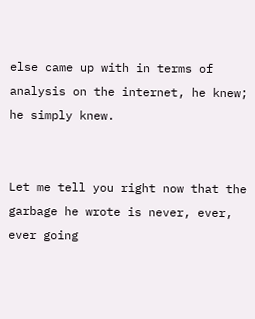else came up with in terms of analysis on the internet, he knew; he simply knew.


Let me tell you right now that the garbage he wrote is never, ever, ever going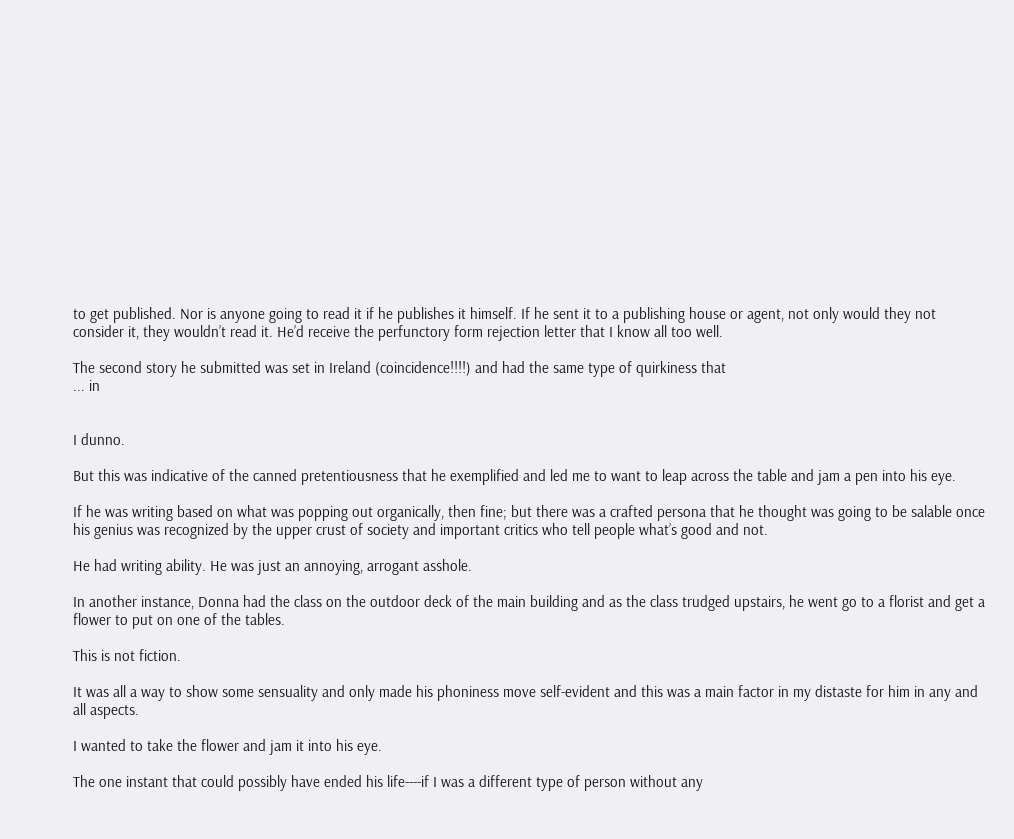to get published. Nor is anyone going to read it if he publishes it himself. If he sent it to a publishing house or agent, not only would they not consider it, they wouldn’t read it. He’d receive the perfunctory form rejection letter that I know all too well.

The second story he submitted was set in Ireland (coincidence!!!!) and had the same type of quirkiness that
... in


I dunno.

But this was indicative of the canned pretentiousness that he exemplified and led me to want to leap across the table and jam a pen into his eye.

If he was writing based on what was popping out organically, then fine; but there was a crafted persona that he thought was going to be salable once his genius was recognized by the upper crust of society and important critics who tell people what’s good and not.

He had writing ability. He was just an annoying, arrogant asshole.

In another instance, Donna had the class on the outdoor deck of the main building and as the class trudged upstairs, he went go to a florist and get a flower to put on one of the tables.

This is not fiction.

It was all a way to show some sensuality and only made his phoniness move self-evident and this was a main factor in my distaste for him in any and all aspects.

I wanted to take the flower and jam it into his eye.

The one instant that could possibly have ended his life----if I was a different type of person without any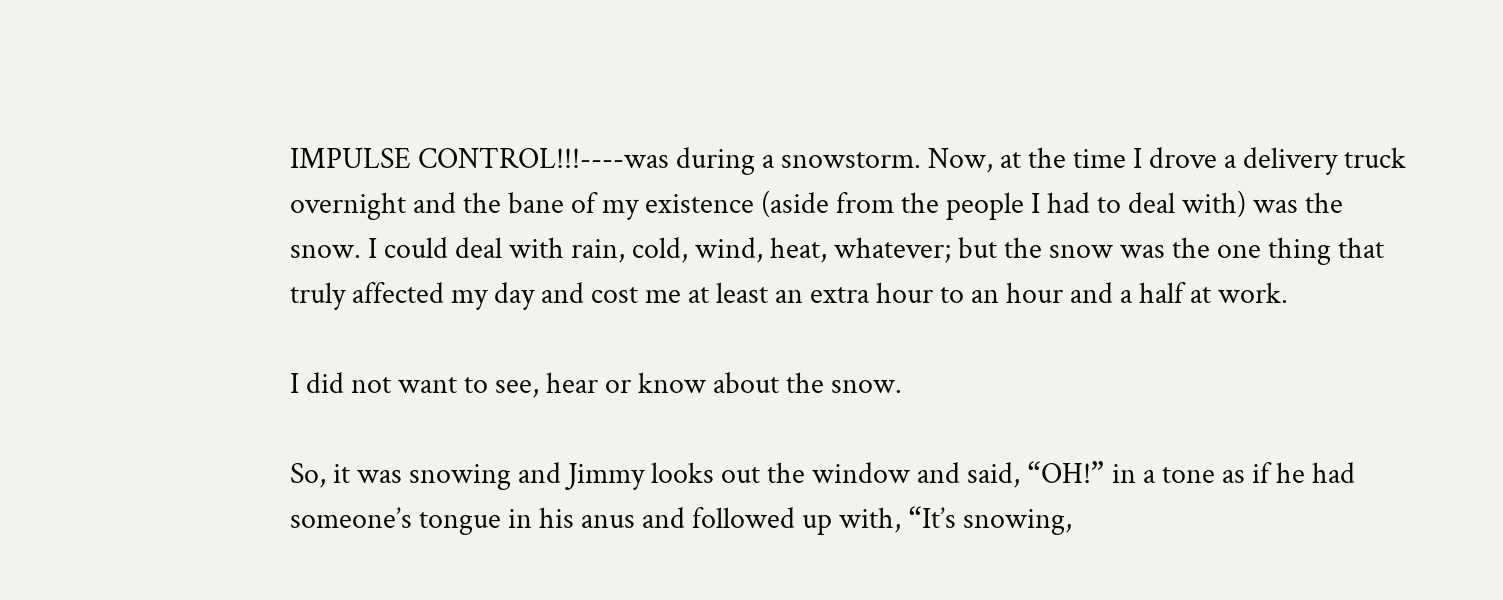IMPULSE CONTROL!!!----was during a snowstorm. Now, at the time I drove a delivery truck overnight and the bane of my existence (aside from the people I had to deal with) was the snow. I could deal with rain, cold, wind, heat, whatever; but the snow was the one thing that truly affected my day and cost me at least an extra hour to an hour and a half at work.

I did not want to see, hear or know about the snow.

So, it was snowing and Jimmy looks out the window and said, “OH!” in a tone as if he had someone’s tongue in his anus and followed up with, “It’s snowing,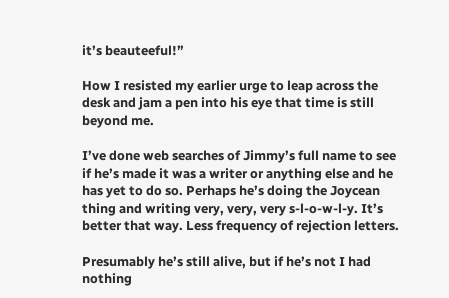it’s beauteeful!”

How I resisted my earlier urge to leap across the desk and jam a pen into his eye that time is still beyond me.

I’ve done web searches of Jimmy’s full name to see if he’s made it was a writer or anything else and he has yet to do so. Perhaps he’s doing the Joycean thing and writing very, very, very s-l-o-w-l-y. It’s better that way. Less frequency of rejection letters.

Presumably he’s still alive, but if he’s not I had nothing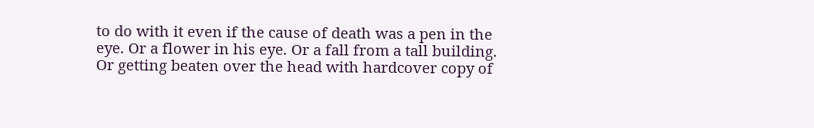to do with it even if the cause of death was a pen in the eye. Or a flower in his eye. Or a fall from a tall building. Or getting beaten over the head with hardcover copy of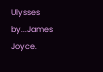Ulysses by...James Joyce.